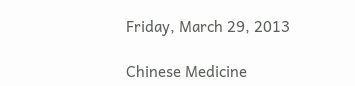Friday, March 29, 2013

Chinese Medicine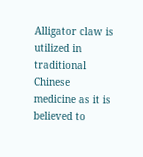Alligator claw is utilized in traditional Chinese medicine as it is believed to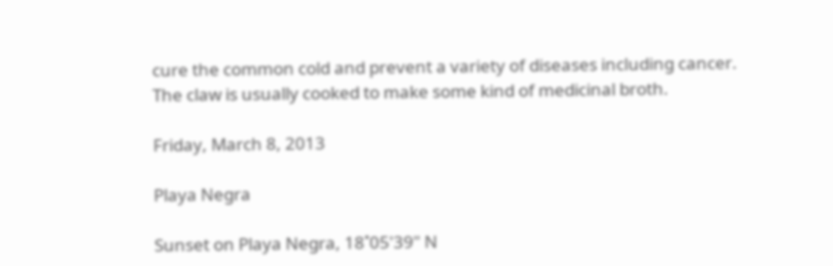cure the common cold and prevent a variety of diseases including cancer. The claw is usually cooked to make some kind of medicinal broth.

Friday, March 8, 2013

Playa Negra

Sunset on Playa Negra, 18˚05'39" N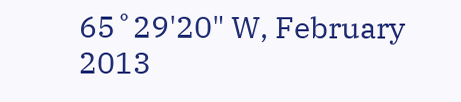65˚29'20" W, February 2013